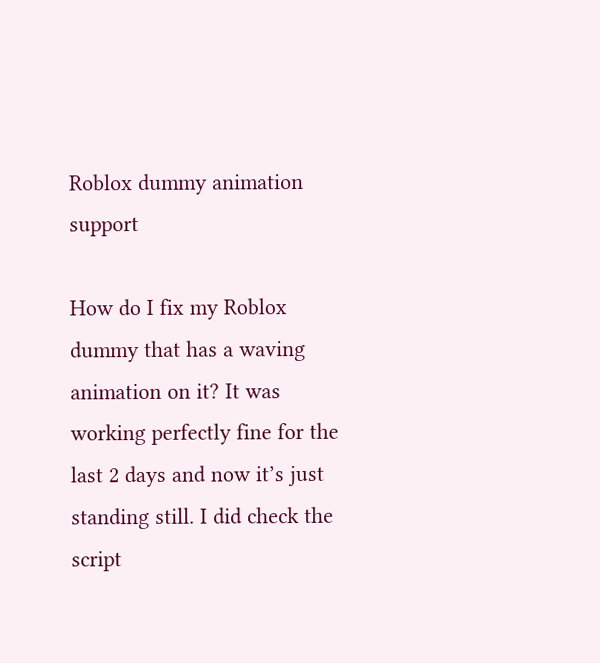Roblox dummy animation support

How do I fix my Roblox dummy that has a waving animation on it? It was working perfectly fine for the last 2 days and now it’s just standing still. I did check the script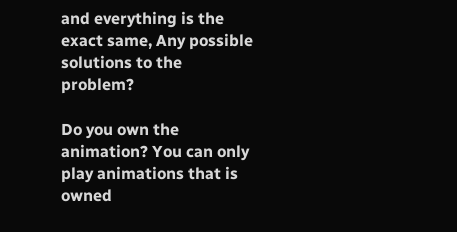and everything is the exact same, Any possible solutions to the problem?

Do you own the animation? You can only play animations that is owned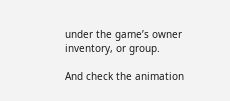under the game’s owner inventory, or group.

And check the animation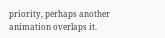priority, perhaps another animation overlaps it.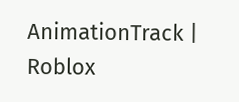AnimationTrack | Roblox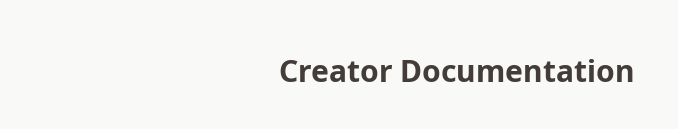Creator Documentation